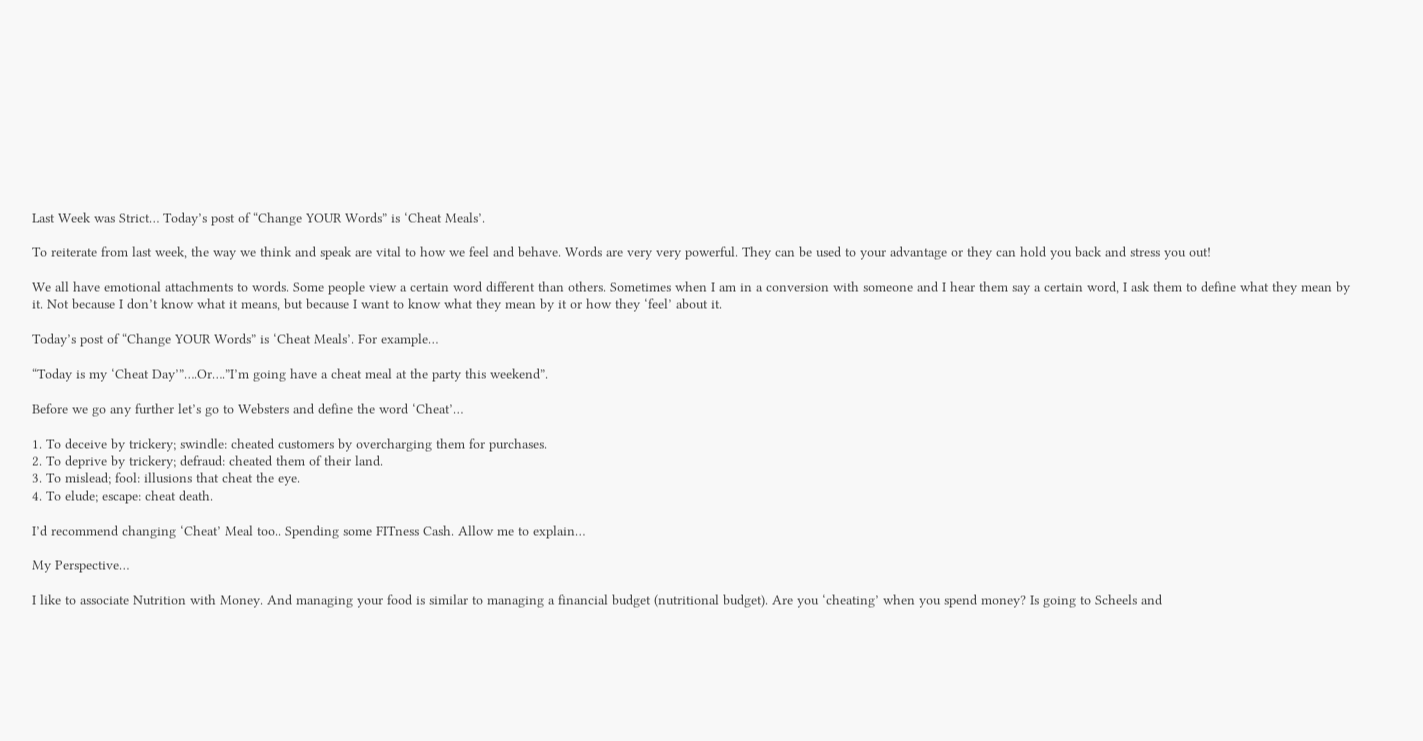Last Week was Strict… Today’s post of “Change YOUR Words” is ‘Cheat Meals’.

To reiterate from last week, the way we think and speak are vital to how we feel and behave. Words are very very powerful. They can be used to your advantage or they can hold you back and stress you out!

We all have emotional attachments to words. Some people view a certain word different than others. Sometimes when I am in a conversion with someone and I hear them say a certain word, I ask them to define what they mean by it. Not because I don’t know what it means, but because I want to know what they mean by it or how they ‘feel’ about it.

Today’s post of “Change YOUR Words” is ‘Cheat Meals’. For example…

“Today is my ‘Cheat Day’”….Or….”I’m going have a cheat meal at the party this weekend”.

Before we go any further let’s go to Websters and define the word ‘Cheat’…

1. To deceive by trickery; swindle: cheated customers by overcharging them for purchases.
2. To deprive by trickery; defraud: cheated them of their land.
3. To mislead; fool: illusions that cheat the eye.
4. To elude; escape: cheat death.

I’d recommend changing ‘Cheat’ Meal too.. Spending some FITness Cash. Allow me to explain…

My Perspective…

I like to associate Nutrition with Money. And managing your food is similar to managing a financial budget (nutritional budget). Are you ‘cheating’ when you spend money? Is going to Scheels and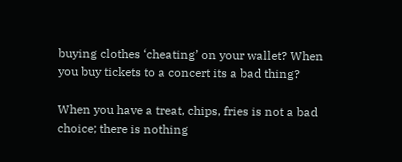buying clothes ‘cheating’ on your wallet? When you buy tickets to a concert its a bad thing?

When you have a treat, chips, fries is not a bad choice; there is nothing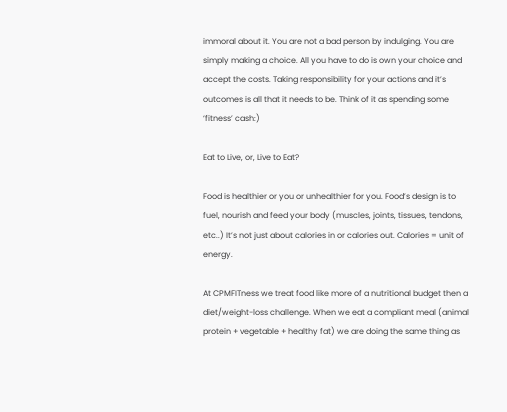immoral about it. You are not a bad person by indulging. You are simply making a choice. All you have to do is own your choice and accept the costs. Taking responsibility for your actions and it’s outcomes is all that it needs to be. Think of it as spending some ‘fitness’ cash:)

Eat to Live, or, Live to Eat?

Food is healthier or you or unhealthier for you. Food’s design is to fuel, nourish and feed your body (muscles, joints, tissues, tendons, etc..) It’s not just about calories in or calories out. Calories = unit of energy.

At CPMFITness we treat food like more of a nutritional budget then a  diet/weight-loss challenge. When we eat a compliant meal (animal protein + vegetable + healthy fat) we are doing the same thing as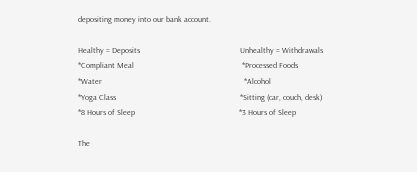depositing money into our bank account.

Healthy = Deposits                                                  Unhealthy = Withdrawals
*Compliant Meal                                                      *Processed Foods
*Water                                                                       *Alcohol
*Yoga Class                                                              *Sitting (car, couch, desk)
*8 Hours of Sleep                                                    *3 Hours of Sleep

The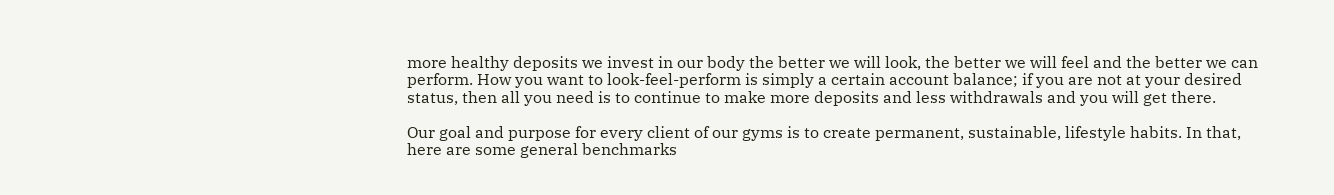more healthy deposits we invest in our body the better we will look, the better we will feel and the better we can perform. How you want to look-feel-perform is simply a certain account balance; if you are not at your desired status, then all you need is to continue to make more deposits and less withdrawals and you will get there.

Our goal and purpose for every client of our gyms is to create permanent, sustainable, lifestyle habits. In that, here are some general benchmarks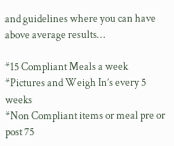and guidelines where you can have above average results…

*15 Compliant Meals a week
*Pictures and Weigh In’s every 5 weeks
*Non Compliant items or meal pre or post 75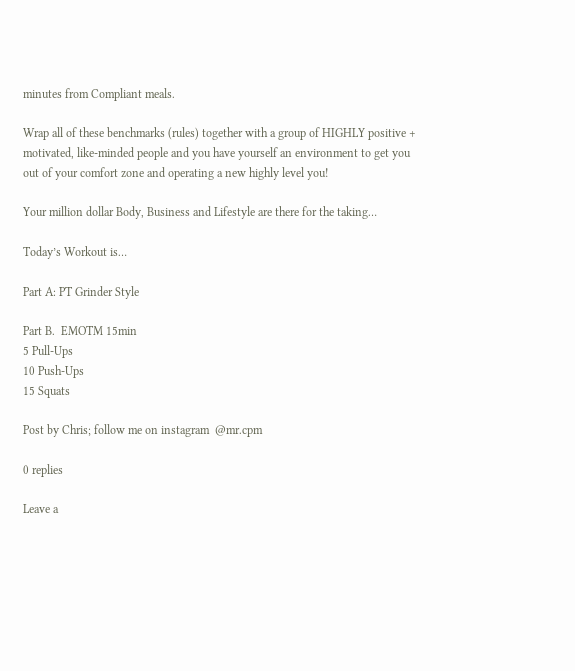minutes from Compliant meals.

Wrap all of these benchmarks (rules) together with a group of HIGHLY positive + motivated, like-minded people and you have yourself an environment to get you out of your comfort zone and operating a new highly level you!

Your million dollar Body, Business and Lifestyle are there for the taking…

Today’s Workout is…

Part A: PT Grinder Style

Part B.  EMOTM 15min
5 Pull-Ups
10 Push-Ups
15 Squats

Post by Chris; follow me on instagram  @mr.cpm

0 replies

Leave a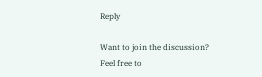Reply

Want to join the discussion?
Feel free to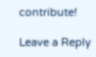contribute!

Leave a Reply